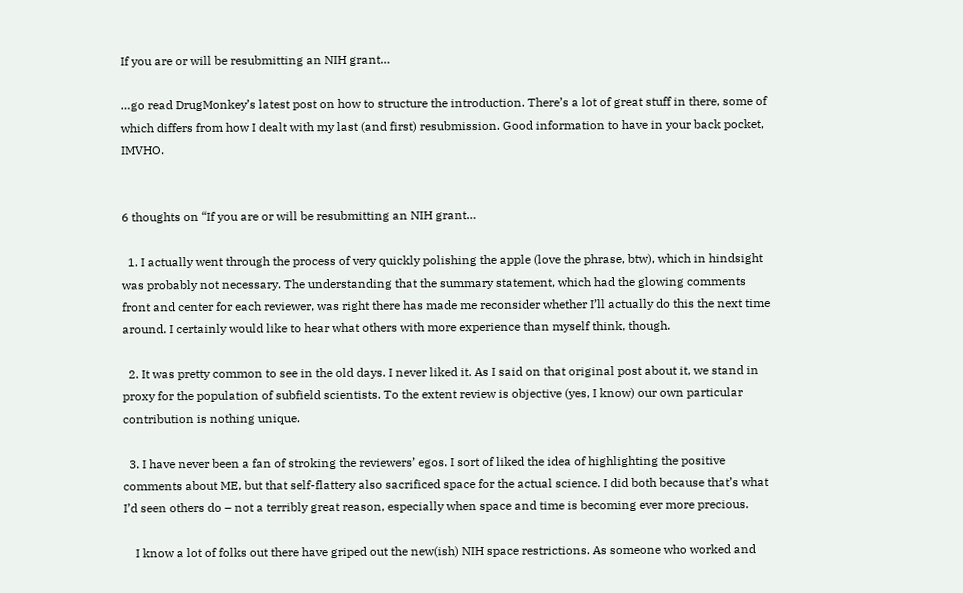If you are or will be resubmitting an NIH grant…

…go read DrugMonkey’s latest post on how to structure the introduction. There’s a lot of great stuff in there, some of which differs from how I dealt with my last (and first) resubmission. Good information to have in your back pocket, IMVHO.


6 thoughts on “If you are or will be resubmitting an NIH grant…

  1. I actually went through the process of very quickly polishing the apple (love the phrase, btw), which in hindsight was probably not necessary. The understanding that the summary statement, which had the glowing comments front and center for each reviewer, was right there has made me reconsider whether I’ll actually do this the next time around. I certainly would like to hear what others with more experience than myself think, though.

  2. It was pretty common to see in the old days. I never liked it. As I said on that original post about it, we stand in proxy for the population of subfield scientists. To the extent review is objective (yes, I know) our own particular contribution is nothing unique.

  3. I have never been a fan of stroking the reviewers’ egos. I sort of liked the idea of highlighting the positive comments about ME, but that self-flattery also sacrificed space for the actual science. I did both because that’s what I’d seen others do – not a terribly great reason, especially when space and time is becoming ever more precious.

    I know a lot of folks out there have griped out the new(ish) NIH space restrictions. As someone who worked and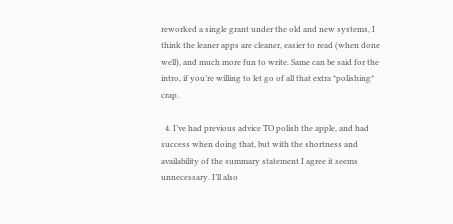reworked a single grant under the old and new systems, I think the leaner apps are cleaner, easier to read (when done well), and much more fun to write. Same can be said for the intro, if you’re willing to let go of all that extra *polishing* crap.

  4. I’ve had previous advice TO polish the apple, and had success when doing that, but with the shortness and availability of the summary statement I agree it seems unnecessary. I’ll also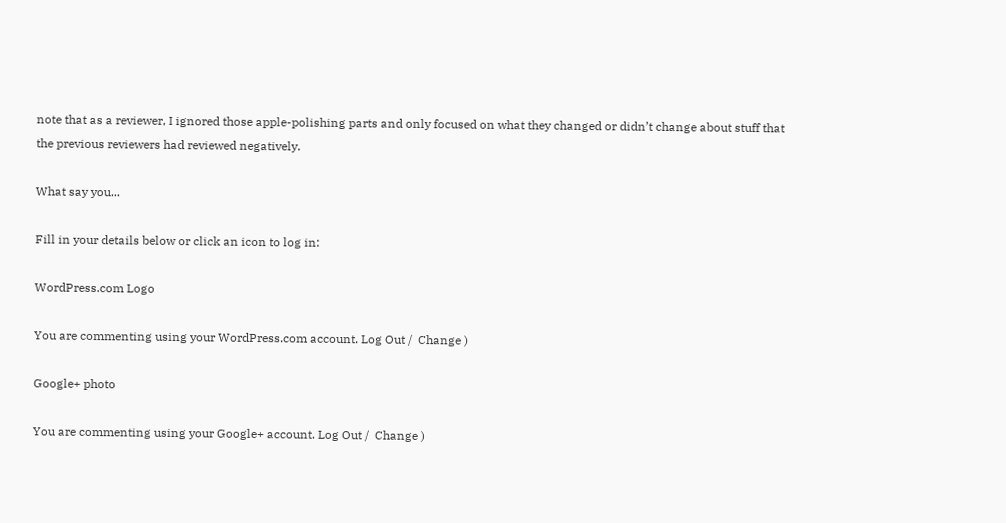note that as a reviewer, I ignored those apple-polishing parts and only focused on what they changed or didn’t change about stuff that the previous reviewers had reviewed negatively.

What say you...

Fill in your details below or click an icon to log in:

WordPress.com Logo

You are commenting using your WordPress.com account. Log Out /  Change )

Google+ photo

You are commenting using your Google+ account. Log Out /  Change )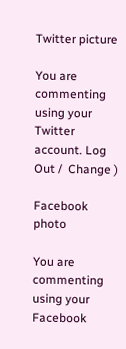Twitter picture

You are commenting using your Twitter account. Log Out /  Change )

Facebook photo

You are commenting using your Facebook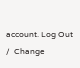account. Log Out /  Change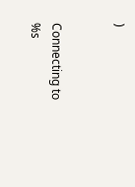)


Connecting to %s